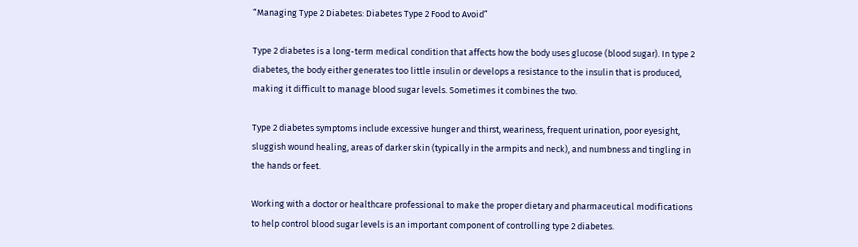“Managing Type 2 Diabetes: Diabetes Type 2 Food to Avoid”

Type 2 diabetes is a long-term medical condition that affects how the body uses glucose (blood sugar). In type 2 diabetes, the body either generates too little insulin or develops a resistance to the insulin that is produced, making it difficult to manage blood sugar levels. Sometimes it combines the two.

Type 2 diabetes symptoms include excessive hunger and thirst, weariness, frequent urination, poor eyesight, sluggish wound healing, areas of darker skin (typically in the armpits and neck), and numbness and tingling in the hands or feet.

Working with a doctor or healthcare professional to make the proper dietary and pharmaceutical modifications to help control blood sugar levels is an important component of controlling type 2 diabetes.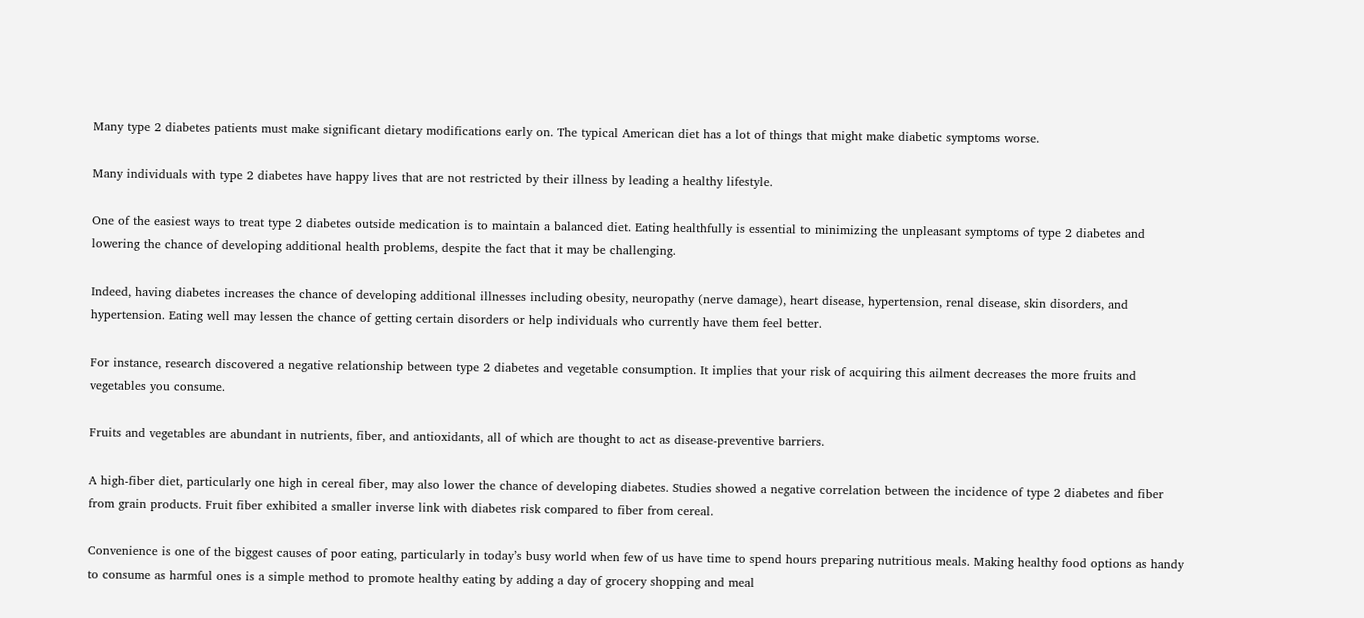Many type 2 diabetes patients must make significant dietary modifications early on. The typical American diet has a lot of things that might make diabetic symptoms worse.

Many individuals with type 2 diabetes have happy lives that are not restricted by their illness by leading a healthy lifestyle.

One of the easiest ways to treat type 2 diabetes outside medication is to maintain a balanced diet. Eating healthfully is essential to minimizing the unpleasant symptoms of type 2 diabetes and lowering the chance of developing additional health problems, despite the fact that it may be challenging.

Indeed, having diabetes increases the chance of developing additional illnesses including obesity, neuropathy (nerve damage), heart disease, hypertension, renal disease, skin disorders, and hypertension. Eating well may lessen the chance of getting certain disorders or help individuals who currently have them feel better.

For instance, research discovered a negative relationship between type 2 diabetes and vegetable consumption. It implies that your risk of acquiring this ailment decreases the more fruits and vegetables you consume.

Fruits and vegetables are abundant in nutrients, fiber, and antioxidants, all of which are thought to act as disease-preventive barriers.

A high-fiber diet, particularly one high in cereal fiber, may also lower the chance of developing diabetes. Studies showed a negative correlation between the incidence of type 2 diabetes and fiber from grain products. Fruit fiber exhibited a smaller inverse link with diabetes risk compared to fiber from cereal.

Convenience is one of the biggest causes of poor eating, particularly in today’s busy world when few of us have time to spend hours preparing nutritious meals. Making healthy food options as handy to consume as harmful ones is a simple method to promote healthy eating by adding a day of grocery shopping and meal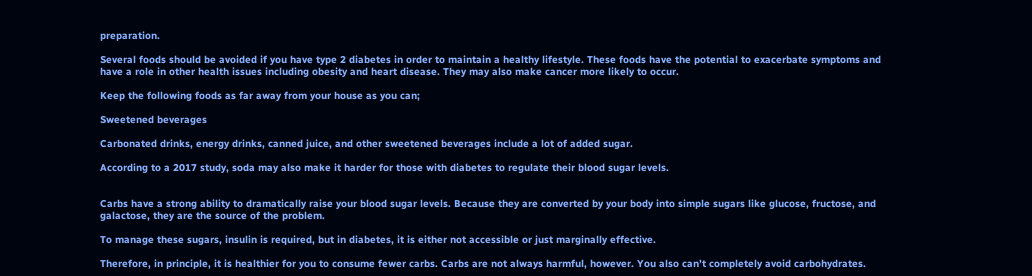preparation.

Several foods should be avoided if you have type 2 diabetes in order to maintain a healthy lifestyle. These foods have the potential to exacerbate symptoms and have a role in other health issues including obesity and heart disease. They may also make cancer more likely to occur.

Keep the following foods as far away from your house as you can;

Sweetened beverages

Carbonated drinks, energy drinks, canned juice, and other sweetened beverages include a lot of added sugar.

According to a 2017 study, soda may also make it harder for those with diabetes to regulate their blood sugar levels.


Carbs have a strong ability to dramatically raise your blood sugar levels. Because they are converted by your body into simple sugars like glucose, fructose, and galactose, they are the source of the problem.

To manage these sugars, insulin is required, but in diabetes, it is either not accessible or just marginally effective.

Therefore, in principle, it is healthier for you to consume fewer carbs. Carbs are not always harmful, however. You also can’t completely avoid carbohydrates.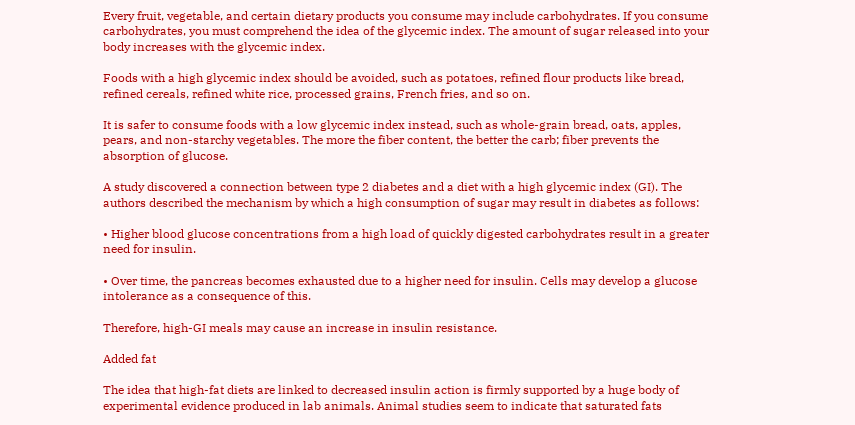Every fruit, vegetable, and certain dietary products you consume may include carbohydrates. If you consume carbohydrates, you must comprehend the idea of the glycemic index. The amount of sugar released into your body increases with the glycemic index.

Foods with a high glycemic index should be avoided, such as potatoes, refined flour products like bread, refined cereals, refined white rice, processed grains, French fries, and so on.

It is safer to consume foods with a low glycemic index instead, such as whole-grain bread, oats, apples, pears, and non-starchy vegetables. The more the fiber content, the better the carb; fiber prevents the absorption of glucose.

A study discovered a connection between type 2 diabetes and a diet with a high glycemic index (GI). The authors described the mechanism by which a high consumption of sugar may result in diabetes as follows:

• Higher blood glucose concentrations from a high load of quickly digested carbohydrates result in a greater need for insulin.

• Over time, the pancreas becomes exhausted due to a higher need for insulin. Cells may develop a glucose intolerance as a consequence of this.

Therefore, high-GI meals may cause an increase in insulin resistance.

Added fat

The idea that high-fat diets are linked to decreased insulin action is firmly supported by a huge body of experimental evidence produced in lab animals. Animal studies seem to indicate that saturated fats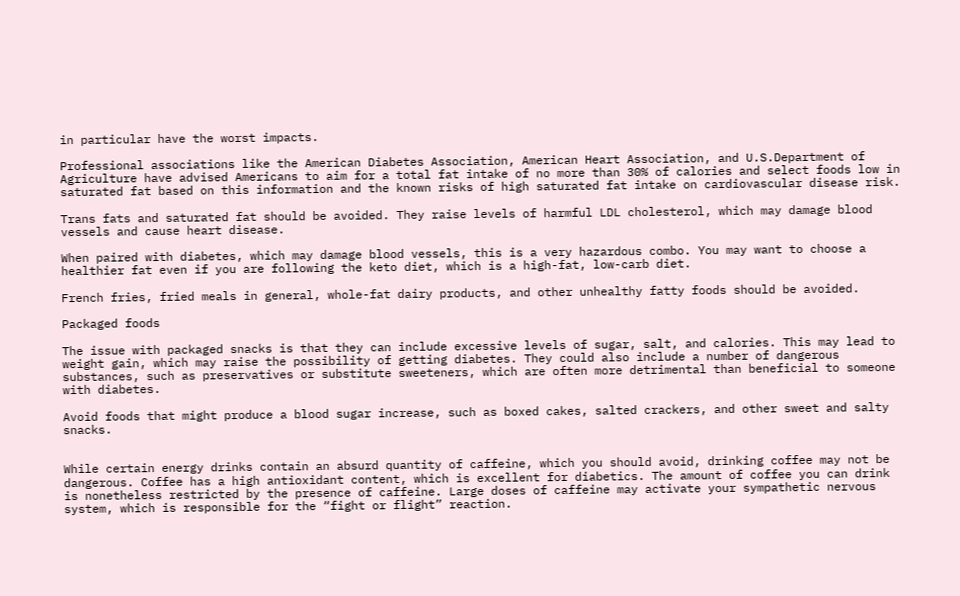in particular have the worst impacts.

Professional associations like the American Diabetes Association, American Heart Association, and U.S.Department of Agriculture have advised Americans to aim for a total fat intake of no more than 30% of calories and select foods low in saturated fat based on this information and the known risks of high saturated fat intake on cardiovascular disease risk.

Trans fats and saturated fat should be avoided. They raise levels of harmful LDL cholesterol, which may damage blood vessels and cause heart disease.

When paired with diabetes, which may damage blood vessels, this is a very hazardous combo. You may want to choose a healthier fat even if you are following the keto diet, which is a high-fat, low-carb diet.

French fries, fried meals in general, whole-fat dairy products, and other unhealthy fatty foods should be avoided.

Packaged foods

The issue with packaged snacks is that they can include excessive levels of sugar, salt, and calories. This may lead to weight gain, which may raise the possibility of getting diabetes. They could also include a number of dangerous substances, such as preservatives or substitute sweeteners, which are often more detrimental than beneficial to someone with diabetes.

Avoid foods that might produce a blood sugar increase, such as boxed cakes, salted crackers, and other sweet and salty snacks.


While certain energy drinks contain an absurd quantity of caffeine, which you should avoid, drinking coffee may not be dangerous. Coffee has a high antioxidant content, which is excellent for diabetics. The amount of coffee you can drink is nonetheless restricted by the presence of caffeine. Large doses of caffeine may activate your sympathetic nervous system, which is responsible for the “fight or flight” reaction.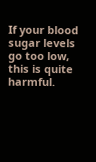If your blood sugar levels go too low, this is quite harmful.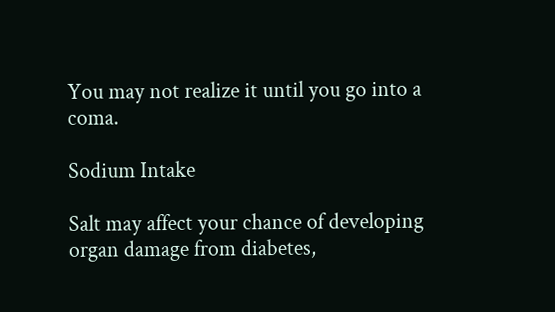You may not realize it until you go into a coma.

Sodium Intake

Salt may affect your chance of developing organ damage from diabetes,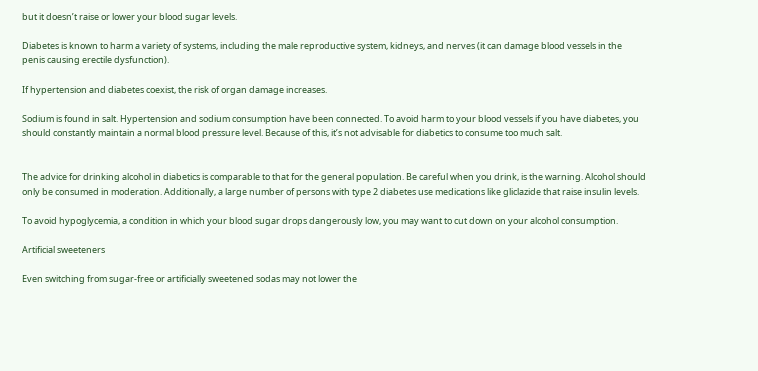but it doesn’t raise or lower your blood sugar levels.

Diabetes is known to harm a variety of systems, including the male reproductive system, kidneys, and nerves (it can damage blood vessels in the penis causing erectile dysfunction).

If hypertension and diabetes coexist, the risk of organ damage increases.

Sodium is found in salt. Hypertension and sodium consumption have been connected. To avoid harm to your blood vessels if you have diabetes, you should constantly maintain a normal blood pressure level. Because of this, it’s not advisable for diabetics to consume too much salt.


The advice for drinking alcohol in diabetics is comparable to that for the general population. Be careful when you drink, is the warning. Alcohol should only be consumed in moderation. Additionally, a large number of persons with type 2 diabetes use medications like gliclazide that raise insulin levels.

To avoid hypoglycemia, a condition in which your blood sugar drops dangerously low, you may want to cut down on your alcohol consumption.

Artificial sweeteners

Even switching from sugar-free or artificially sweetened sodas may not lower the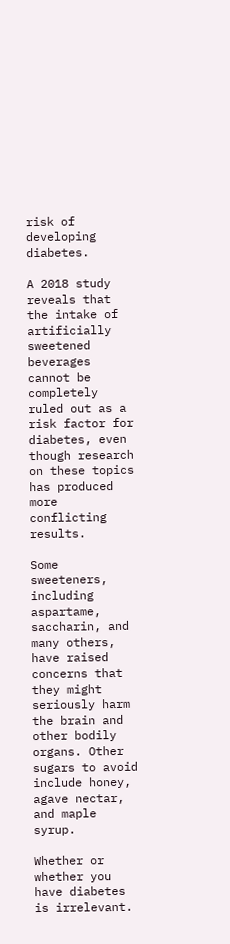risk of developing diabetes.

A 2018 study reveals that the intake of artificially sweetened beverages cannot be completely ruled out as a risk factor for diabetes, even though research on these topics has produced more conflicting results.

Some sweeteners, including aspartame, saccharin, and many others, have raised concerns that they might seriously harm the brain and other bodily organs. Other sugars to avoid include honey, agave nectar, and maple syrup.

Whether or whether you have diabetes is irrelevant.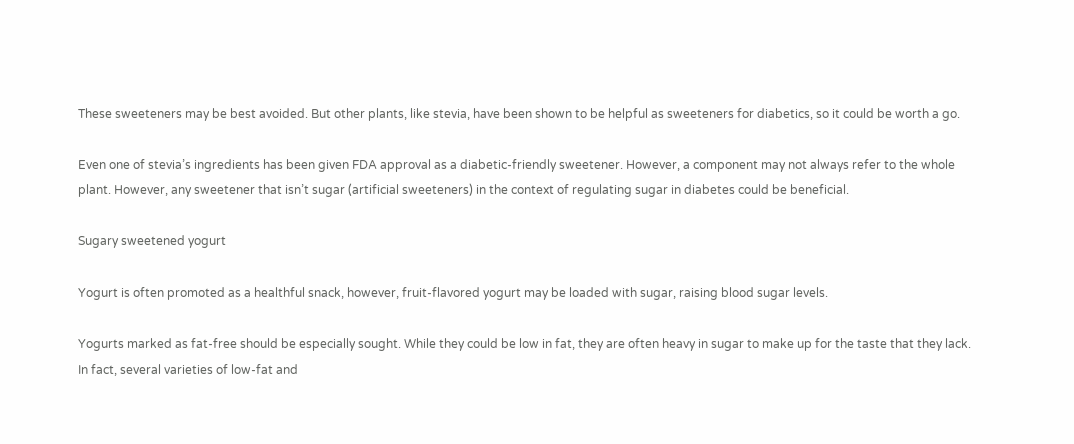These sweeteners may be best avoided. But other plants, like stevia, have been shown to be helpful as sweeteners for diabetics, so it could be worth a go.

Even one of stevia’s ingredients has been given FDA approval as a diabetic-friendly sweetener. However, a component may not always refer to the whole plant. However, any sweetener that isn’t sugar (artificial sweeteners) in the context of regulating sugar in diabetes could be beneficial.

Sugary sweetened yogurt

Yogurt is often promoted as a healthful snack, however, fruit-flavored yogurt may be loaded with sugar, raising blood sugar levels.

Yogurts marked as fat-free should be especially sought. While they could be low in fat, they are often heavy in sugar to make up for the taste that they lack. In fact, several varieties of low-fat and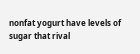nonfat yogurt have levels of sugar that rival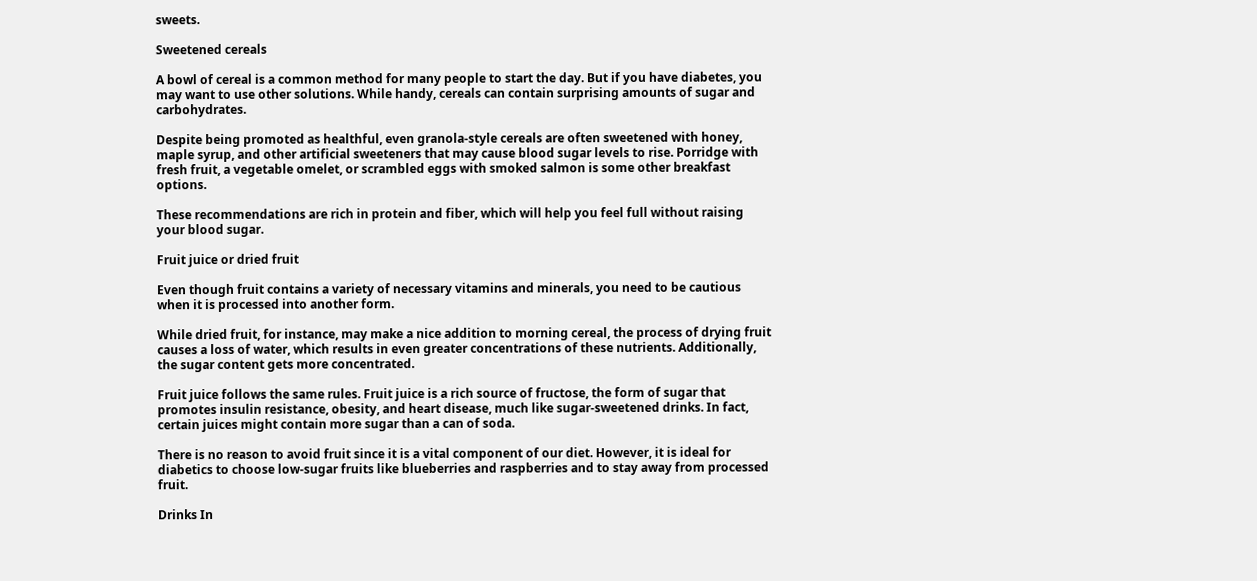sweets.

Sweetened cereals

A bowl of cereal is a common method for many people to start the day. But if you have diabetes, you may want to use other solutions. While handy, cereals can contain surprising amounts of sugar and carbohydrates.

Despite being promoted as healthful, even granola-style cereals are often sweetened with honey, maple syrup, and other artificial sweeteners that may cause blood sugar levels to rise. Porridge with fresh fruit, a vegetable omelet, or scrambled eggs with smoked salmon is some other breakfast options.

These recommendations are rich in protein and fiber, which will help you feel full without raising your blood sugar.

Fruit juice or dried fruit

Even though fruit contains a variety of necessary vitamins and minerals, you need to be cautious when it is processed into another form.

While dried fruit, for instance, may make a nice addition to morning cereal, the process of drying fruit causes a loss of water, which results in even greater concentrations of these nutrients. Additionally, the sugar content gets more concentrated.

Fruit juice follows the same rules. Fruit juice is a rich source of fructose, the form of sugar that promotes insulin resistance, obesity, and heart disease, much like sugar-sweetened drinks. In fact, certain juices might contain more sugar than a can of soda.

There is no reason to avoid fruit since it is a vital component of our diet. However, it is ideal for diabetics to choose low-sugar fruits like blueberries and raspberries and to stay away from processed fruit.

Drinks In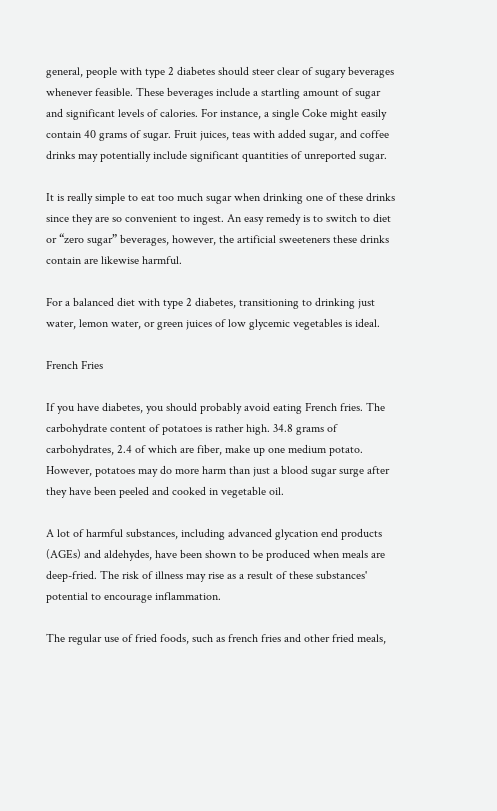general, people with type 2 diabetes should steer clear of sugary beverages whenever feasible. These beverages include a startling amount of sugar and significant levels of calories. For instance, a single Coke might easily contain 40 grams of sugar. Fruit juices, teas with added sugar, and coffee drinks may potentially include significant quantities of unreported sugar.

It is really simple to eat too much sugar when drinking one of these drinks since they are so convenient to ingest. An easy remedy is to switch to diet or “zero sugar” beverages, however, the artificial sweeteners these drinks contain are likewise harmful.

For a balanced diet with type 2 diabetes, transitioning to drinking just water, lemon water, or green juices of low glycemic vegetables is ideal.

French Fries

If you have diabetes, you should probably avoid eating French fries. The carbohydrate content of potatoes is rather high. 34.8 grams of carbohydrates, 2.4 of which are fiber, make up one medium potato. However, potatoes may do more harm than just a blood sugar surge after they have been peeled and cooked in vegetable oil.

A lot of harmful substances, including advanced glycation end products (AGEs) and aldehydes, have been shown to be produced when meals are deep-fried. The risk of illness may rise as a result of these substances' potential to encourage inflammation.

The regular use of fried foods, such as french fries and other fried meals,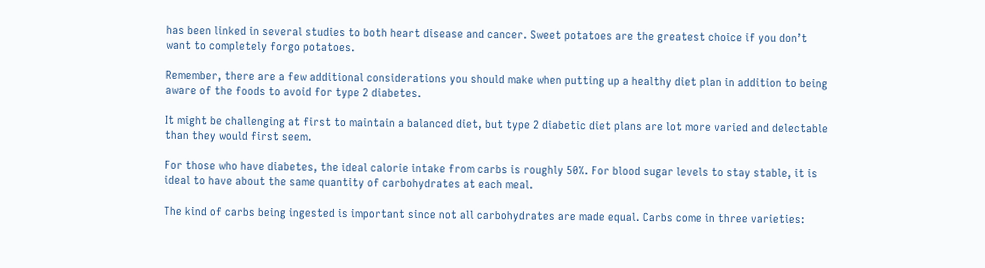has been linked in several studies to both heart disease and cancer. Sweet potatoes are the greatest choice if you don’t want to completely forgo potatoes.

Remember, there are a few additional considerations you should make when putting up a healthy diet plan in addition to being aware of the foods to avoid for type 2 diabetes.

It might be challenging at first to maintain a balanced diet, but type 2 diabetic diet plans are lot more varied and delectable than they would first seem.

For those who have diabetes, the ideal calorie intake from carbs is roughly 50%. For blood sugar levels to stay stable, it is ideal to have about the same quantity of carbohydrates at each meal.

The kind of carbs being ingested is important since not all carbohydrates are made equal. Carbs come in three varieties: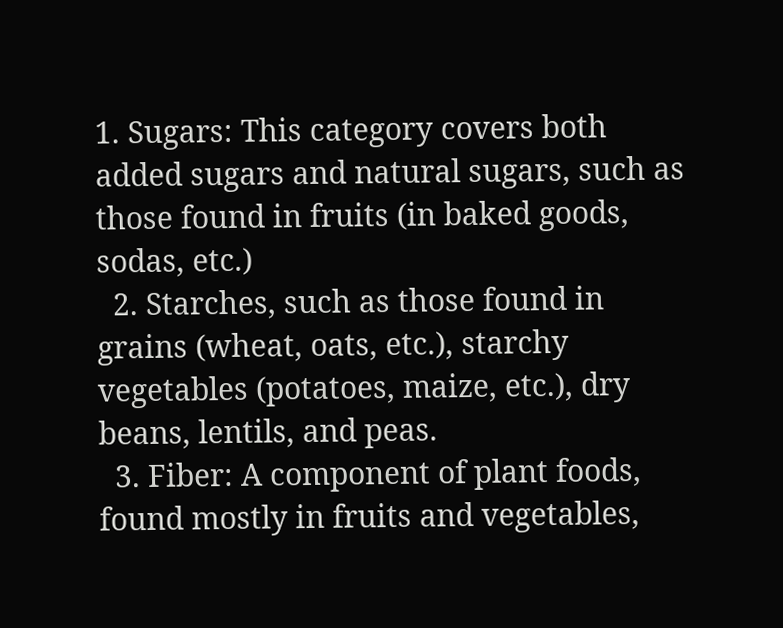1. Sugars: This category covers both added sugars and natural sugars, such as those found in fruits (in baked goods, sodas, etc.)
  2. Starches, such as those found in grains (wheat, oats, etc.), starchy vegetables (potatoes, maize, etc.), dry beans, lentils, and peas.
  3. Fiber: A component of plant foods, found mostly in fruits and vegetables,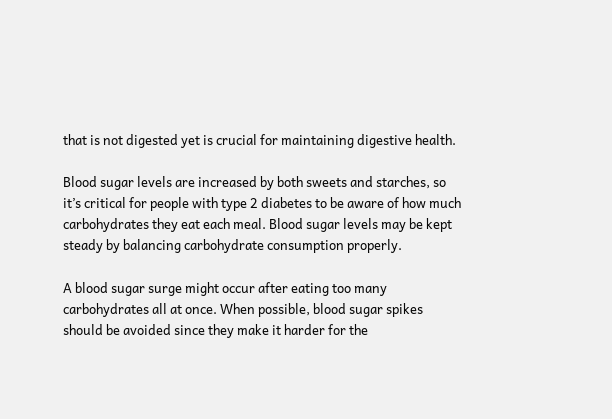that is not digested yet is crucial for maintaining digestive health.

Blood sugar levels are increased by both sweets and starches, so it’s critical for people with type 2 diabetes to be aware of how much carbohydrates they eat each meal. Blood sugar levels may be kept steady by balancing carbohydrate consumption properly.

A blood sugar surge might occur after eating too many carbohydrates all at once. When possible, blood sugar spikes should be avoided since they make it harder for the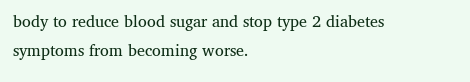body to reduce blood sugar and stop type 2 diabetes symptoms from becoming worse.